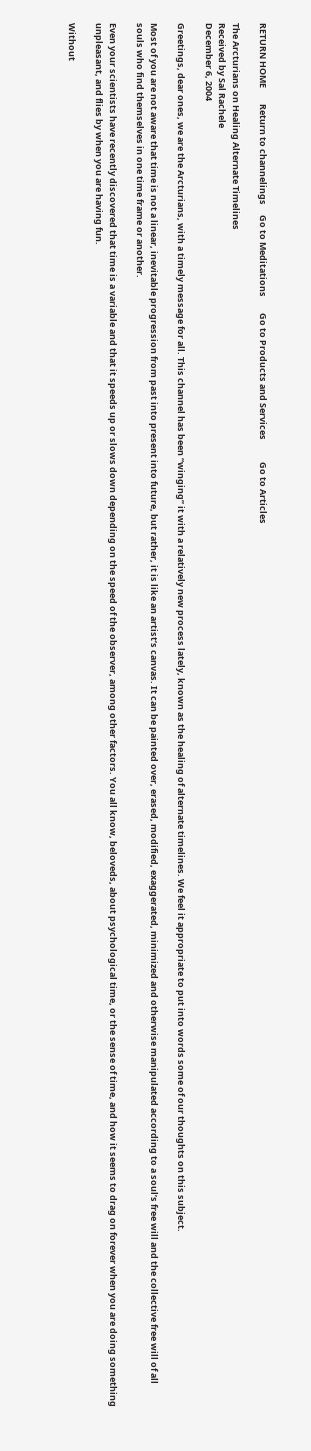RETURN HOME        Return to channelings     Go to Meditations        Go to Products and Services           Go to Articles

The Arcturians on Healing Alternate Timelines
Received by Sal Rachele
December 6, 2004

Greetings, dear ones, we are the Arcturians, with a timely message for all. This channel has been “winging” it with a relatively new process lately, known as the healing of alternate timelines. We feel it appropriate to put into words some of our thoughts on this subject.

Most of you are not aware that time is not a linear, inevitable progression from past into present into future, but rather, it is like an artist’s canvas. It can be painted over, erased, modified, exaggerated, minimized and otherwise manipulated according to a soul’s free will and the collective free will of all souls who find themselves in one time frame or another.

Even your scientists have recently discovered that time is a variable and that it speeds up or slows down depending on the speed of the observer, among other factors. You all know, beloveds, about psychological time, or the sense of time, and how it seems to drag on forever when you are doing something unpleasant, and flies by when you are having fun.

Without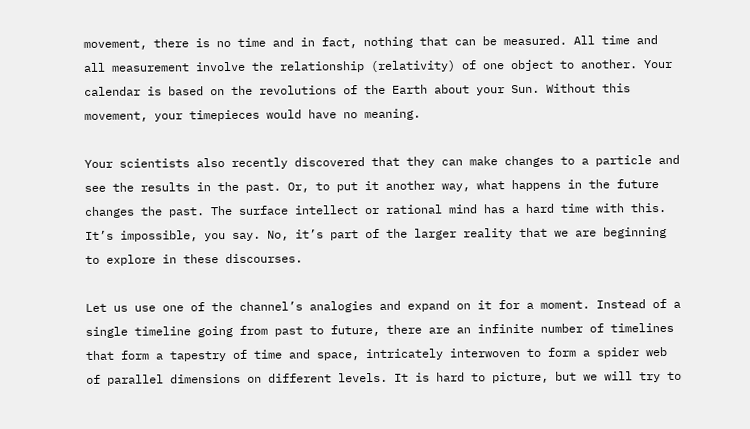movement, there is no time and in fact, nothing that can be measured. All time and all measurement involve the relationship (relativity) of one object to another. Your calendar is based on the revolutions of the Earth about your Sun. Without this movement, your timepieces would have no meaning.

Your scientists also recently discovered that they can make changes to a particle and see the results in the past. Or, to put it another way, what happens in the future changes the past. The surface intellect or rational mind has a hard time with this. It’s impossible, you say. No, it’s part of the larger reality that we are beginning to explore in these discourses.

Let us use one of the channel’s analogies and expand on it for a moment. Instead of a single timeline going from past to future, there are an infinite number of timelines that form a tapestry of time and space, intricately interwoven to form a spider web of parallel dimensions on different levels. It is hard to picture, but we will try to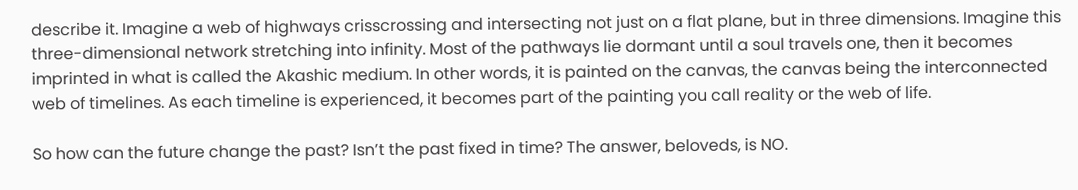describe it. Imagine a web of highways crisscrossing and intersecting not just on a flat plane, but in three dimensions. Imagine this three-dimensional network stretching into infinity. Most of the pathways lie dormant until a soul travels one, then it becomes imprinted in what is called the Akashic medium. In other words, it is painted on the canvas, the canvas being the interconnected web of timelines. As each timeline is experienced, it becomes part of the painting you call reality or the web of life.

So how can the future change the past? Isn’t the past fixed in time? The answer, beloveds, is NO.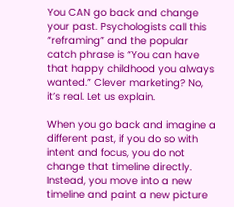You CAN go back and change your past. Psychologists call this “reframing” and the popular catch phrase is “You can have that happy childhood you always wanted.” Clever marketing? No, it’s real. Let us explain.

When you go back and imagine a different past, if you do so with intent and focus, you do not change that timeline directly. Instead, you move into a new timeline and paint a new picture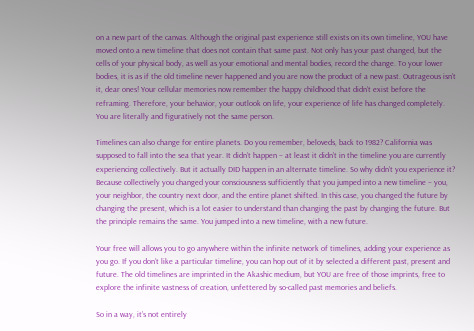on a new part of the canvas. Although the original past experience still exists on its own timeline, YOU have moved onto a new timeline that does not contain that same past. Not only has your past changed, but the cells of your physical body, as well as your emotional and mental bodies, record the change. To your lower bodies, it is as if the old timeline never happened and you are now the product of a new past. Outrageous isn’t it, dear ones! Your cellular memories now remember the happy childhood that didn’t exist before the reframing. Therefore, your behavior, your outlook on life, your experience of life has changed completely. You are literally and figuratively not the same person.

Timelines can also change for entire planets. Do you remember, beloveds, back to 1982? California was supposed to fall into the sea that year. It didn’t happen – at least it didn’t in the timeline you are currently experiencing collectively. But it actually DID happen in an alternate timeline. So why didn’t you experience it? Because collectively you changed your consciousness sufficiently that you jumped into a new timeline – you, your neighbor, the country next door, and the entire planet shifted. In this case, you changed the future by changing the present, which is a lot easier to understand than changing the past by changing the future. But the principle remains the same. You jumped into a new timeline, with a new future.

Your free will allows you to go anywhere within the infinite network of timelines, adding your experience as you go. If you don’t like a particular timeline, you can hop out of it by selected a different past, present and future. The old timelines are imprinted in the Akashic medium, but YOU are free of those imprints, free to explore the infinite vastness of creation, unfettered by so-called past memories and beliefs.

So in a way, it’s not entirely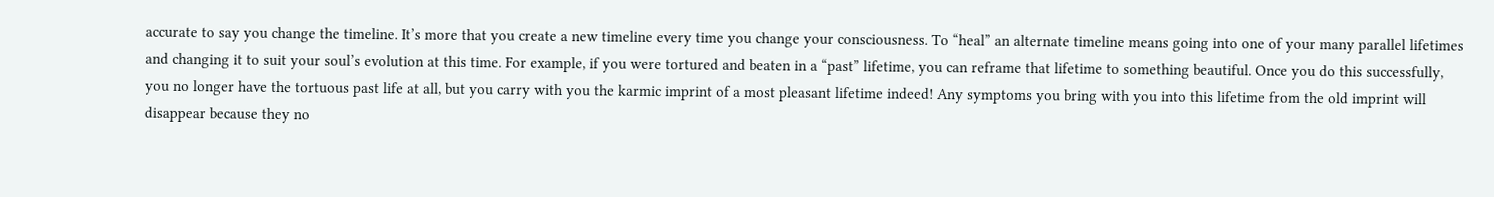accurate to say you change the timeline. It’s more that you create a new timeline every time you change your consciousness. To “heal” an alternate timeline means going into one of your many parallel lifetimes and changing it to suit your soul’s evolution at this time. For example, if you were tortured and beaten in a “past” lifetime, you can reframe that lifetime to something beautiful. Once you do this successfully, you no longer have the tortuous past life at all, but you carry with you the karmic imprint of a most pleasant lifetime indeed! Any symptoms you bring with you into this lifetime from the old imprint will disappear because they no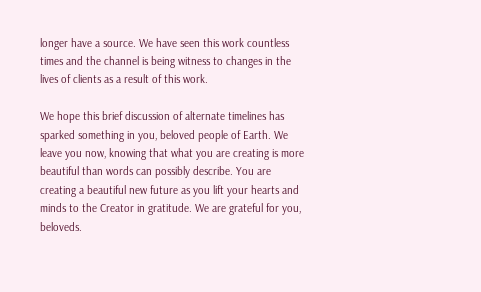longer have a source. We have seen this work countless times and the channel is being witness to changes in the lives of clients as a result of this work.

We hope this brief discussion of alternate timelines has sparked something in you, beloved people of Earth. We leave you now, knowing that what you are creating is more beautiful than words can possibly describe. You are creating a beautiful new future as you lift your hearts and minds to the Creator in gratitude. We are grateful for you, beloveds.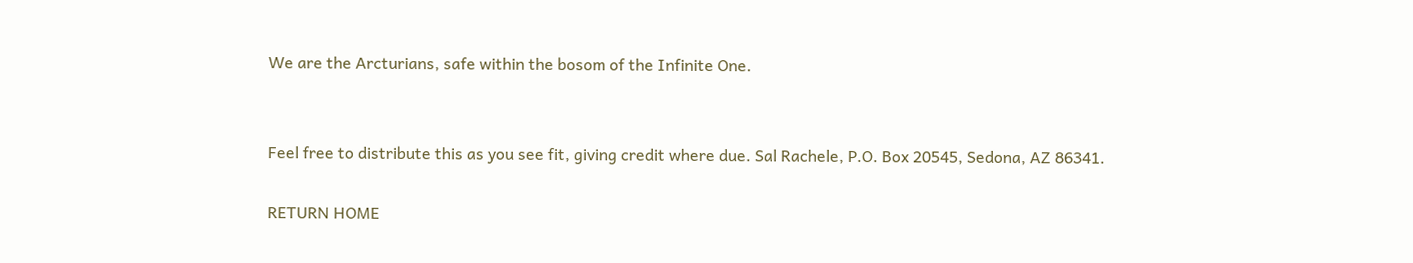We are the Arcturians, safe within the bosom of the Infinite One.


Feel free to distribute this as you see fit, giving credit where due. Sal Rachele, P.O. Box 20545, Sedona, AZ 86341.

RETURN HOME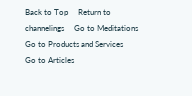Back to Top     Return to channelings     Go to Meditations        Go to Products and Services         Go to Articles